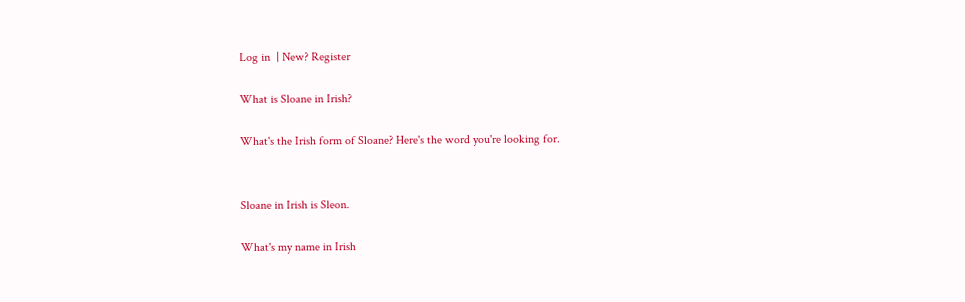Log in  | New? Register

What is Sloane in Irish?

What's the Irish form of Sloane? Here's the word you're looking for.


Sloane in Irish is Sleon.

What's my name in Irish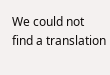We could not find a translation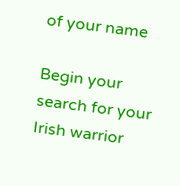of your name

Begin your search for your Irish warrior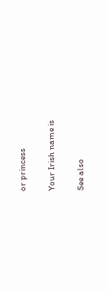or princess

Your Irish name is

See also